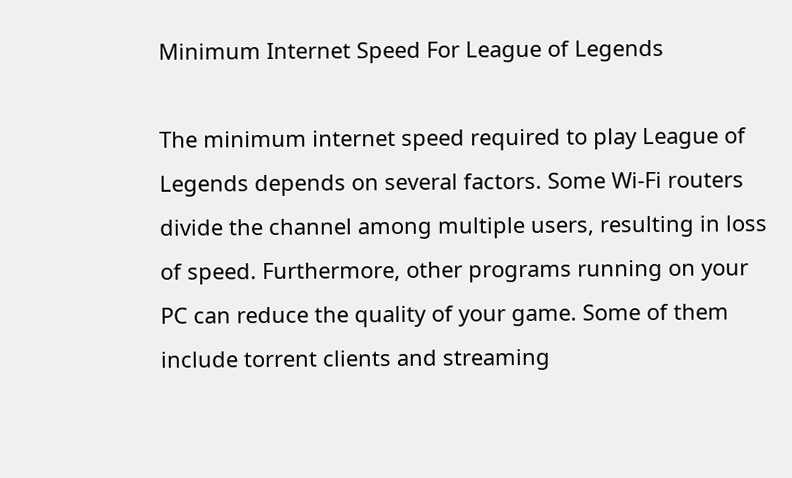Minimum Internet Speed For League of Legends

The minimum internet speed required to play League of Legends depends on several factors. Some Wi-Fi routers divide the channel among multiple users, resulting in loss of speed. Furthermore, other programs running on your PC can reduce the quality of your game. Some of them include torrent clients and streaming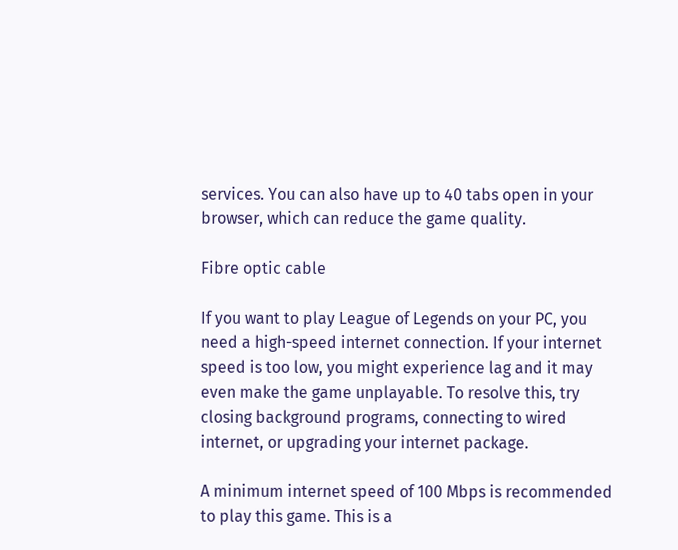services. You can also have up to 40 tabs open in your browser, which can reduce the game quality.

Fibre optic cable

If you want to play League of Legends on your PC, you need a high-speed internet connection. If your internet speed is too low, you might experience lag and it may even make the game unplayable. To resolve this, try closing background programs, connecting to wired internet, or upgrading your internet package.

A minimum internet speed of 100 Mbps is recommended to play this game. This is a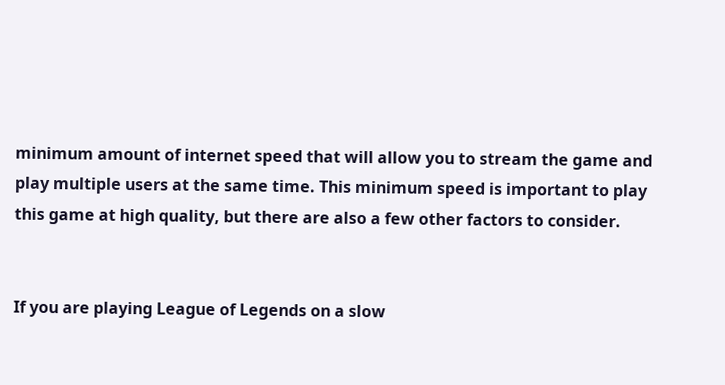minimum amount of internet speed that will allow you to stream the game and play multiple users at the same time. This minimum speed is important to play this game at high quality, but there are also a few other factors to consider.


If you are playing League of Legends on a slow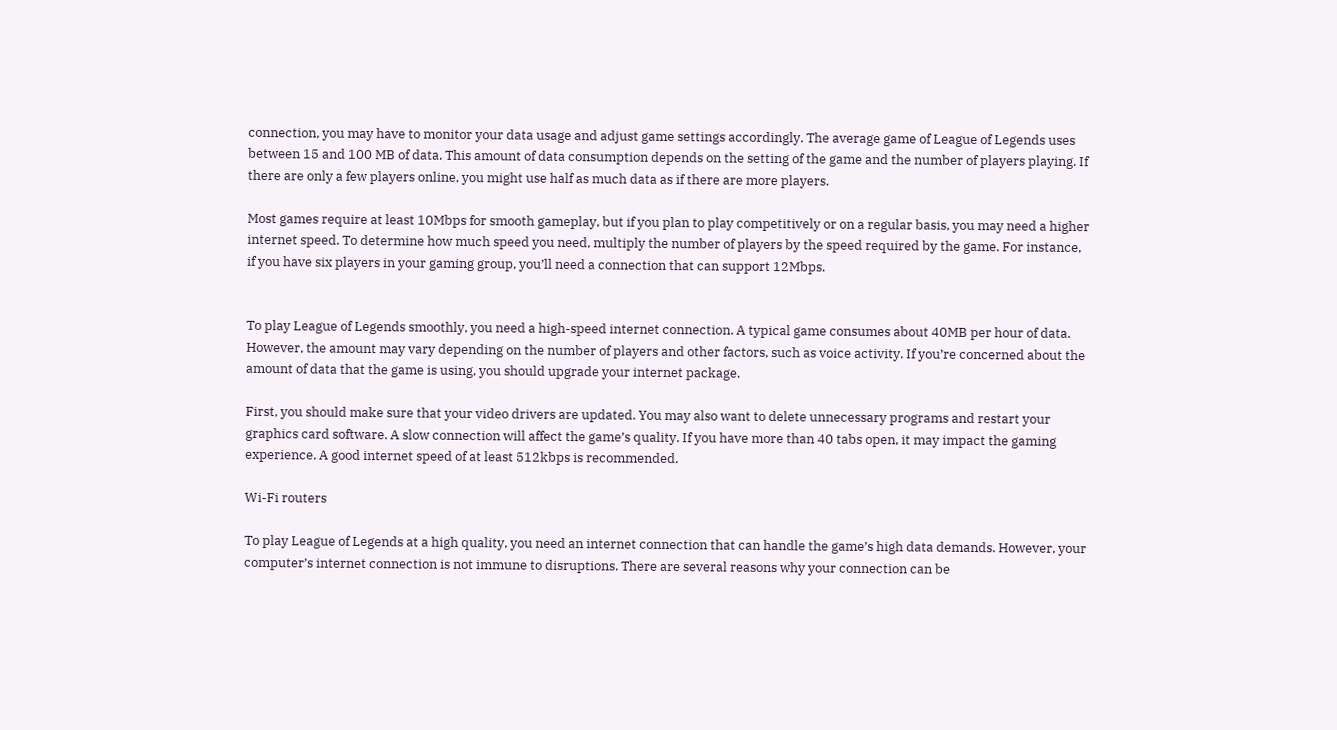connection, you may have to monitor your data usage and adjust game settings accordingly. The average game of League of Legends uses between 15 and 100 MB of data. This amount of data consumption depends on the setting of the game and the number of players playing. If there are only a few players online, you might use half as much data as if there are more players.

Most games require at least 10Mbps for smooth gameplay, but if you plan to play competitively or on a regular basis, you may need a higher internet speed. To determine how much speed you need, multiply the number of players by the speed required by the game. For instance, if you have six players in your gaming group, you’ll need a connection that can support 12Mbps.


To play League of Legends smoothly, you need a high-speed internet connection. A typical game consumes about 40MB per hour of data. However, the amount may vary depending on the number of players and other factors, such as voice activity. If you’re concerned about the amount of data that the game is using, you should upgrade your internet package.

First, you should make sure that your video drivers are updated. You may also want to delete unnecessary programs and restart your graphics card software. A slow connection will affect the game’s quality. If you have more than 40 tabs open, it may impact the gaming experience. A good internet speed of at least 512kbps is recommended.

Wi-Fi routers

To play League of Legends at a high quality, you need an internet connection that can handle the game’s high data demands. However, your computer’s internet connection is not immune to disruptions. There are several reasons why your connection can be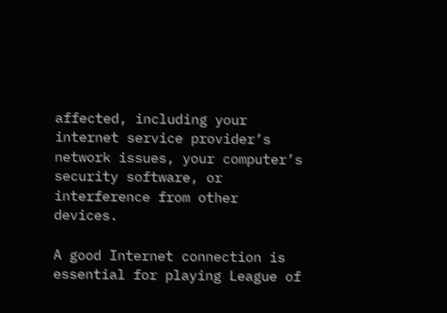affected, including your internet service provider’s network issues, your computer’s security software, or interference from other devices.

A good Internet connection is essential for playing League of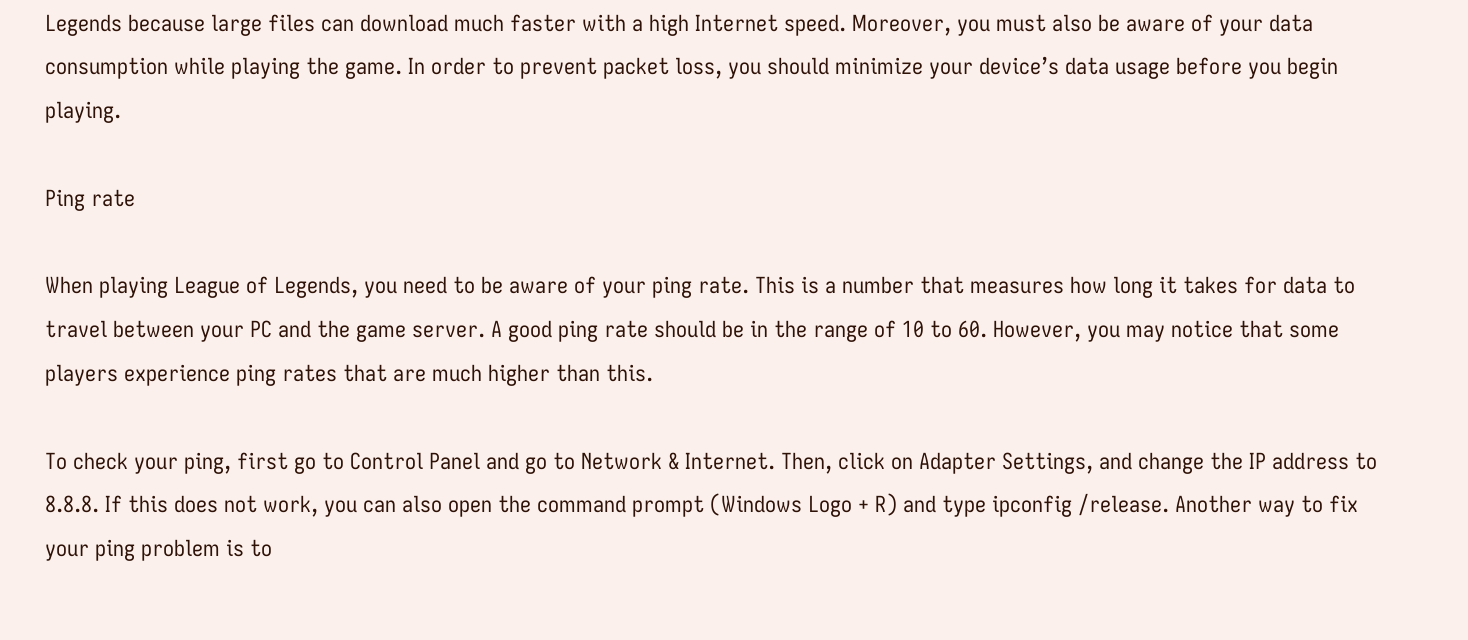Legends because large files can download much faster with a high Internet speed. Moreover, you must also be aware of your data consumption while playing the game. In order to prevent packet loss, you should minimize your device’s data usage before you begin playing.

Ping rate

When playing League of Legends, you need to be aware of your ping rate. This is a number that measures how long it takes for data to travel between your PC and the game server. A good ping rate should be in the range of 10 to 60. However, you may notice that some players experience ping rates that are much higher than this.

To check your ping, first go to Control Panel and go to Network & Internet. Then, click on Adapter Settings, and change the IP address to 8.8.8. If this does not work, you can also open the command prompt (Windows Logo + R) and type ipconfig /release. Another way to fix your ping problem is to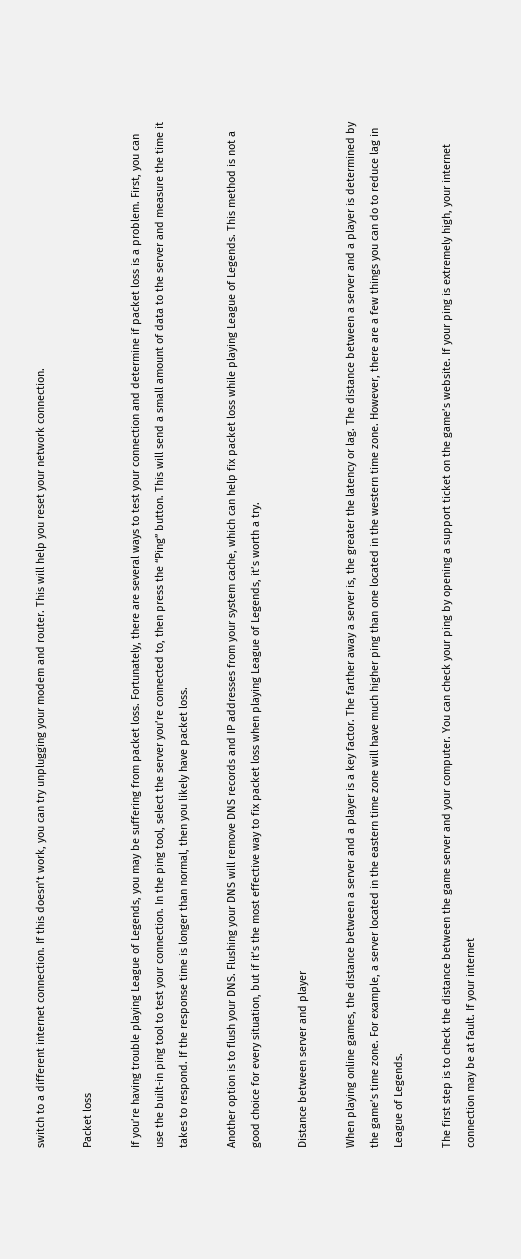switch to a different internet connection. If this doesn’t work, you can try unplugging your modem and router. This will help you reset your network connection.

Packet loss

If you’re having trouble playing League of Legends, you may be suffering from packet loss. Fortunately, there are several ways to test your connection and determine if packet loss is a problem. First, you can use the built-in ping tool to test your connection. In the ping tool, select the server you’re connected to, then press the “Ping” button. This will send a small amount of data to the server and measure the time it takes to respond. If the response time is longer than normal, then you likely have packet loss.

Another option is to flush your DNS. Flushing your DNS will remove DNS records and IP addresses from your system cache, which can help fix packet loss while playing League of Legends. This method is not a good choice for every situation, but if it’s the most effective way to fix packet loss when playing League of Legends, it’s worth a try.

Distance between server and player

When playing online games, the distance between a server and a player is a key factor. The farther away a server is, the greater the latency or lag. The distance between a server and a player is determined by the game’s time zone. For example, a server located in the eastern time zone will have much higher ping than one located in the western time zone. However, there are a few things you can do to reduce lag in League of Legends.

The first step is to check the distance between the game server and your computer. You can check your ping by opening a support ticket on the game’s website. If your ping is extremely high, your internet connection may be at fault. If your internet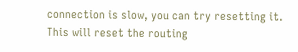connection is slow, you can try resetting it. This will reset the routing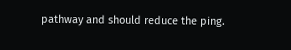pathway and should reduce the ping.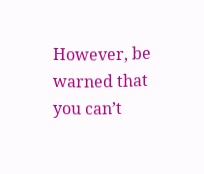However, be warned that you can’t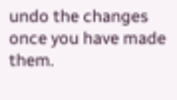undo the changes once you have made them.